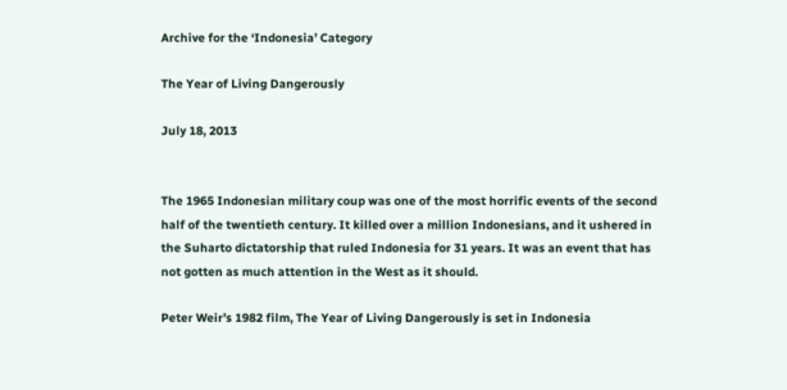Archive for the ‘Indonesia’ Category

The Year of Living Dangerously

July 18, 2013


The 1965 Indonesian military coup was one of the most horrific events of the second half of the twentieth century. It killed over a million Indonesians, and it ushered in the Suharto dictatorship that ruled Indonesia for 31 years. It was an event that has not gotten as much attention in the West as it should.

Peter Weir’s 1982 film, The Year of Living Dangerously is set in Indonesia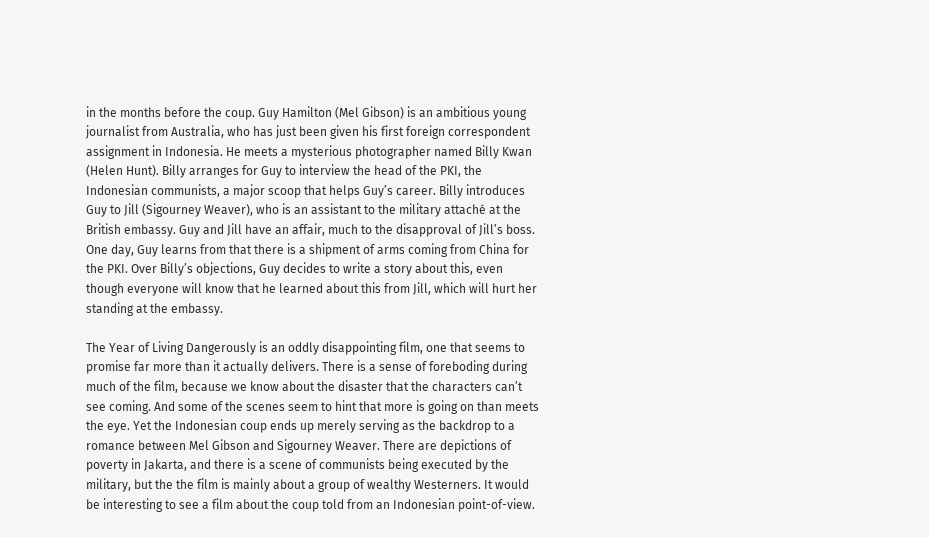in the months before the coup. Guy Hamilton (Mel Gibson) is an ambitious young journalist from Australia, who has just been given his first foreign correspondent assignment in Indonesia. He meets a mysterious photographer named Billy Kwan (Helen Hunt). Billy arranges for Guy to interview the head of the PKI, the Indonesian communists, a major scoop that helps Guy’s career. Billy introduces Guy to Jill (Sigourney Weaver), who is an assistant to the military attaché at the British embassy. Guy and Jill have an affair, much to the disapproval of Jill’s boss. One day, Guy learns from that there is a shipment of arms coming from China for the PKI. Over Billy’s objections, Guy decides to write a story about this, even though everyone will know that he learned about this from Jill, which will hurt her standing at the embassy.

The Year of Living Dangerously is an oddly disappointing film, one that seems to promise far more than it actually delivers. There is a sense of foreboding during much of the film, because we know about the disaster that the characters can’t see coming. And some of the scenes seem to hint that more is going on than meets the eye. Yet the Indonesian coup ends up merely serving as the backdrop to a romance between Mel Gibson and Sigourney Weaver. There are depictions of poverty in Jakarta, and there is a scene of communists being executed by the military, but the the film is mainly about a group of wealthy Westerners. It would be interesting to see a film about the coup told from an Indonesian point-of-view.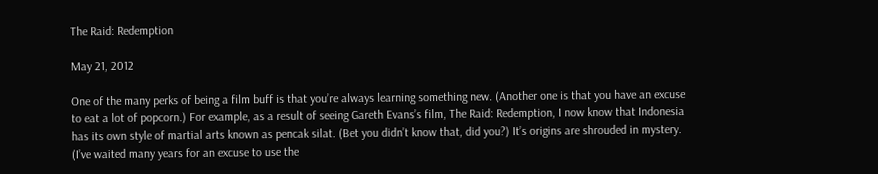The Raid: Redemption

May 21, 2012

One of the many perks of being a film buff is that you’re always learning something new. (Another one is that you have an excuse to eat a lot of popcorn.) For example, as a result of seeing Gareth Evans’s film, The Raid: Redemption, I now know that Indonesia has its own style of martial arts known as pencak silat. (Bet you didn’t know that, did you?) It’s origins are shrouded in mystery. (I’ve waited many years for an excuse to use the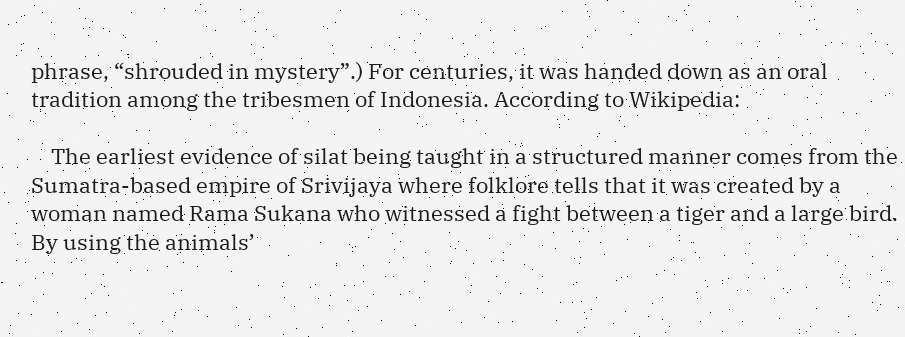phrase, “shrouded in mystery”.) For centuries, it was handed down as an oral tradition among the tribesmen of Indonesia. According to Wikipedia:

    The earliest evidence of silat being taught in a structured manner comes from the Sumatra-based empire of Srivijaya where folklore tells that it was created by a woman named Rama Sukana who witnessed a fight between a tiger and a large bird. By using the animals’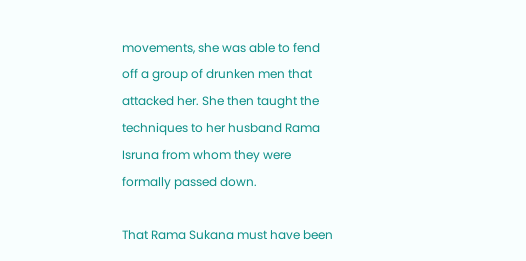movements, she was able to fend off a group of drunken men that attacked her. She then taught the techniques to her husband Rama Isruna from whom they were formally passed down.

That Rama Sukana must have been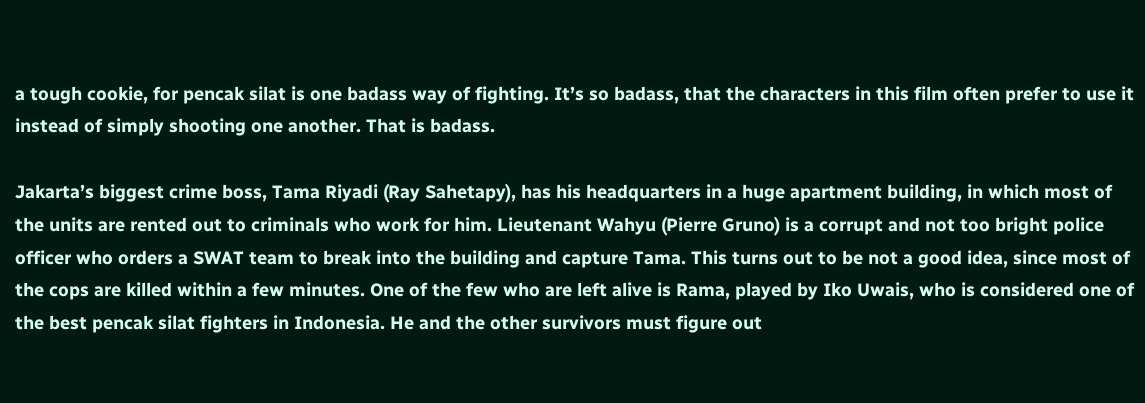a tough cookie, for pencak silat is one badass way of fighting. It’s so badass, that the characters in this film often prefer to use it instead of simply shooting one another. That is badass.

Jakarta’s biggest crime boss, Tama Riyadi (Ray Sahetapy), has his headquarters in a huge apartment building, in which most of the units are rented out to criminals who work for him. Lieutenant Wahyu (Pierre Gruno) is a corrupt and not too bright police officer who orders a SWAT team to break into the building and capture Tama. This turns out to be not a good idea, since most of the cops are killed within a few minutes. One of the few who are left alive is Rama, played by Iko Uwais, who is considered one of the best pencak silat fighters in Indonesia. He and the other survivors must figure out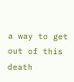a way to get out of this death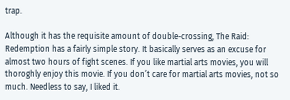trap.

Although it has the requisite amount of double-crossing, The Raid: Redemption has a fairly simple story. It basically serves as an excuse for almost two hours of fight scenes. If you like martial arts movies, you will thoroghly enjoy this movie. If you don’t care for martial arts movies, not so much. Needless to say, I liked it.